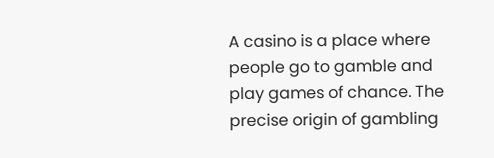A casino is a place where people go to gamble and play games of chance. The precise origin of gambling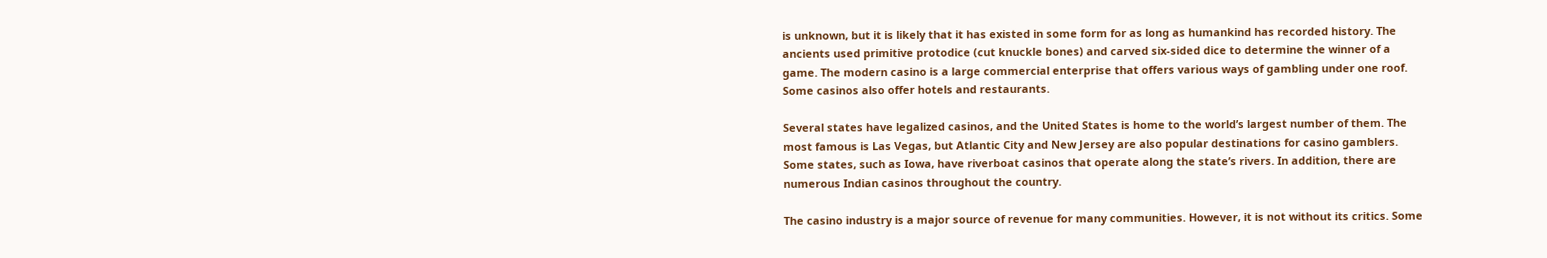is unknown, but it is likely that it has existed in some form for as long as humankind has recorded history. The ancients used primitive protodice (cut knuckle bones) and carved six-sided dice to determine the winner of a game. The modern casino is a large commercial enterprise that offers various ways of gambling under one roof. Some casinos also offer hotels and restaurants.

Several states have legalized casinos, and the United States is home to the world’s largest number of them. The most famous is Las Vegas, but Atlantic City and New Jersey are also popular destinations for casino gamblers. Some states, such as Iowa, have riverboat casinos that operate along the state’s rivers. In addition, there are numerous Indian casinos throughout the country.

The casino industry is a major source of revenue for many communities. However, it is not without its critics. Some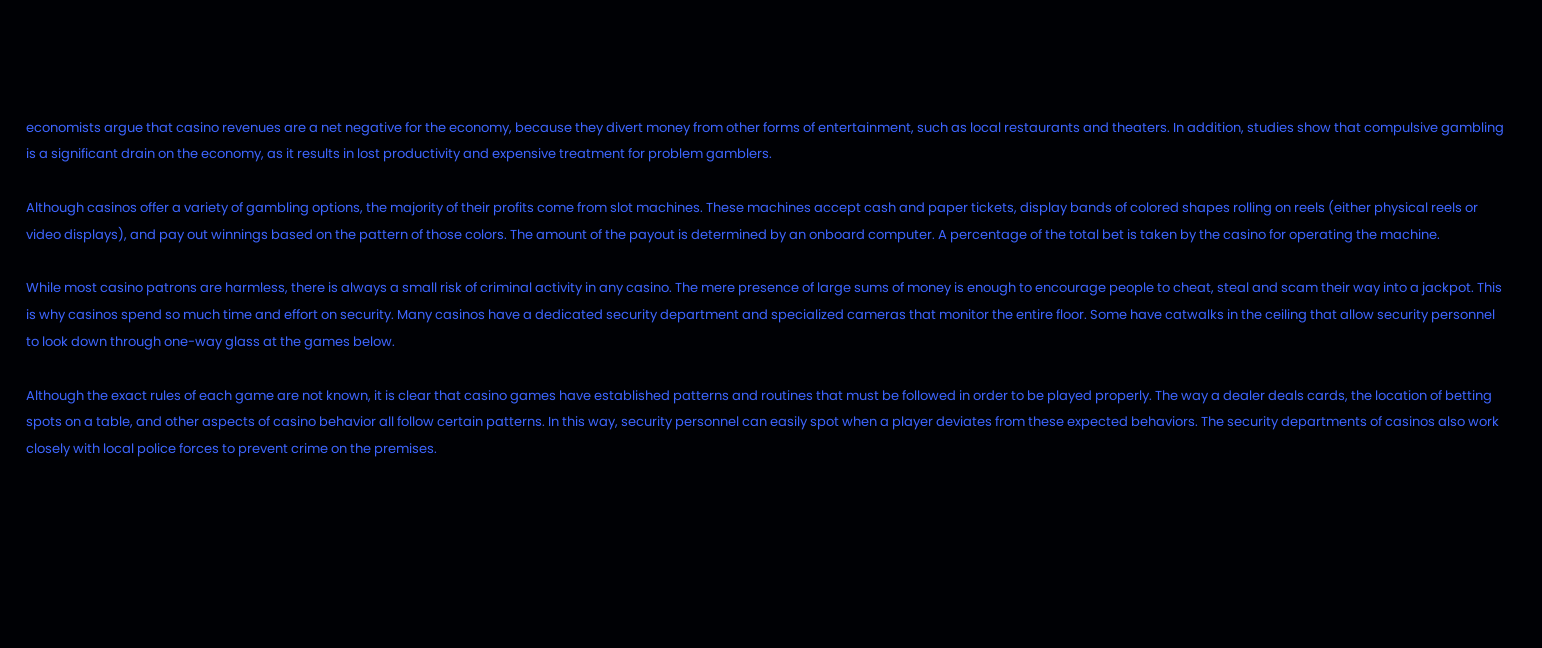economists argue that casino revenues are a net negative for the economy, because they divert money from other forms of entertainment, such as local restaurants and theaters. In addition, studies show that compulsive gambling is a significant drain on the economy, as it results in lost productivity and expensive treatment for problem gamblers.

Although casinos offer a variety of gambling options, the majority of their profits come from slot machines. These machines accept cash and paper tickets, display bands of colored shapes rolling on reels (either physical reels or video displays), and pay out winnings based on the pattern of those colors. The amount of the payout is determined by an onboard computer. A percentage of the total bet is taken by the casino for operating the machine.

While most casino patrons are harmless, there is always a small risk of criminal activity in any casino. The mere presence of large sums of money is enough to encourage people to cheat, steal and scam their way into a jackpot. This is why casinos spend so much time and effort on security. Many casinos have a dedicated security department and specialized cameras that monitor the entire floor. Some have catwalks in the ceiling that allow security personnel to look down through one-way glass at the games below.

Although the exact rules of each game are not known, it is clear that casino games have established patterns and routines that must be followed in order to be played properly. The way a dealer deals cards, the location of betting spots on a table, and other aspects of casino behavior all follow certain patterns. In this way, security personnel can easily spot when a player deviates from these expected behaviors. The security departments of casinos also work closely with local police forces to prevent crime on the premises.